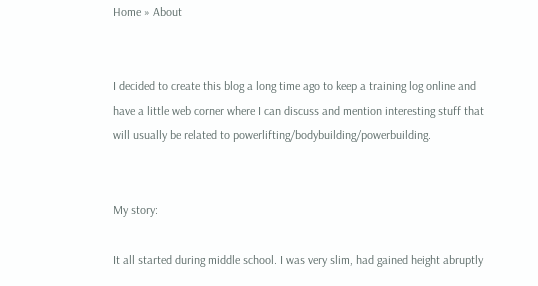Home » About


I decided to create this blog a long time ago to keep a training log online and have a little web corner where I can discuss and mention interesting stuff that will usually be related to powerlifting/bodybuilding/powerbuilding.


My story:

It all started during middle school. I was very slim, had gained height abruptly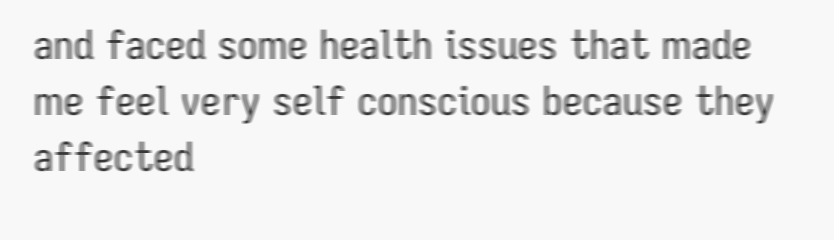and faced some health issues that made me feel very self conscious because they affected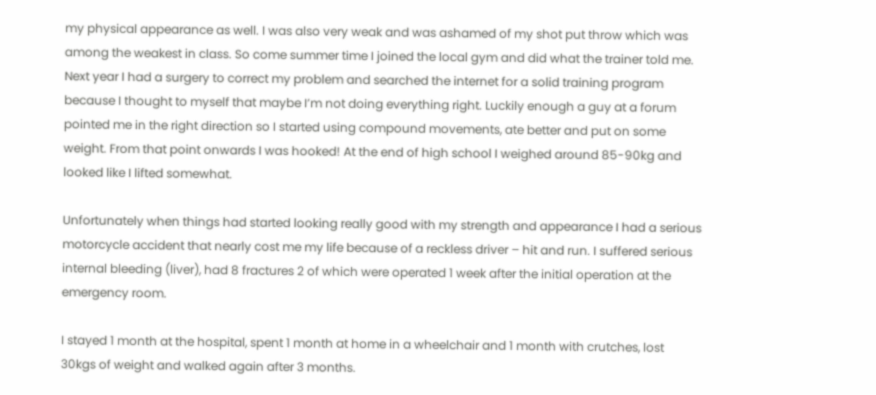my physical appearance as well. I was also very weak and was ashamed of my shot put throw which was among the weakest in class. So come summer time I joined the local gym and did what the trainer told me. Next year I had a surgery to correct my problem and searched the internet for a solid training program because I thought to myself that maybe I’m not doing everything right. Luckily enough a guy at a forum pointed me in the right direction so I started using compound movements, ate better and put on some weight. From that point onwards I was hooked! At the end of high school I weighed around 85-90kg and looked like I lifted somewhat.

Unfortunately when things had started looking really good with my strength and appearance I had a serious motorcycle accident that nearly cost me my life because of a reckless driver – hit and run. I suffered serious internal bleeding (liver), had 8 fractures 2 of which were operated 1 week after the initial operation at the emergency room.

I stayed 1 month at the hospital, spent 1 month at home in a wheelchair and 1 month with crutches, lost 30kgs of weight and walked again after 3 months.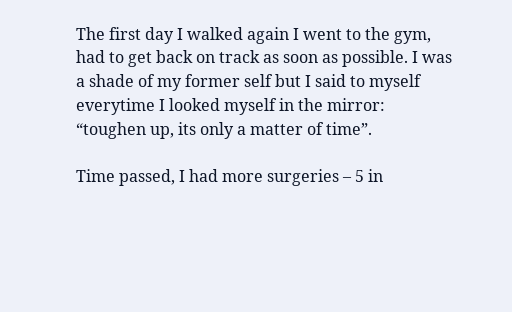The first day I walked again I went to the gym, had to get back on track as soon as possible. I was a shade of my former self but I said to myself everytime I looked myself in the mirror: “toughen up, its only a matter of time”.

Time passed, I had more surgeries – 5 in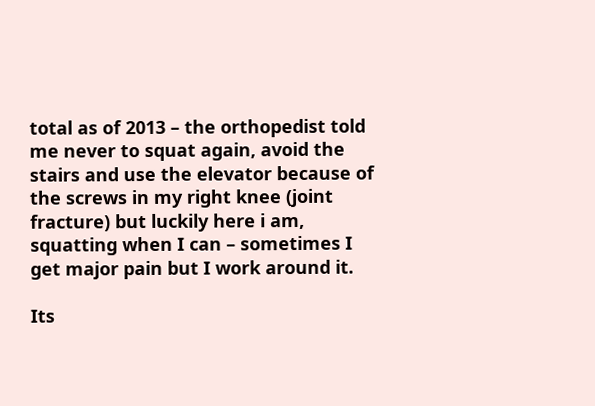total as of 2013 – the orthopedist told me never to squat again, avoid the stairs and use the elevator because of the screws in my right knee (joint fracture) but luckily here i am, squatting when I can – sometimes I get major pain but I work around it.

Its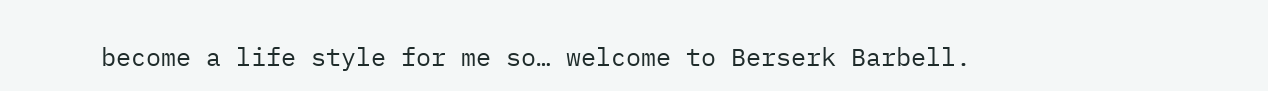become a life style for me so… welcome to Berserk Barbell.